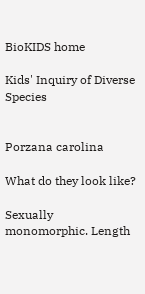BioKIDS home

Kids' Inquiry of Diverse Species


Porzana carolina

What do they look like?

Sexually monomorphic. Length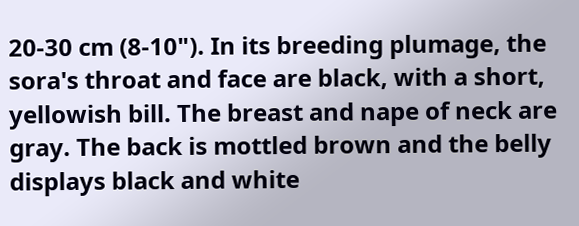20-30 cm (8-10"). In its breeding plumage, the sora's throat and face are black, with a short, yellowish bill. The breast and nape of neck are gray. The back is mottled brown and the belly displays black and white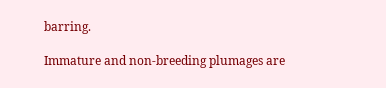barring.

Immature and non-breeding plumages are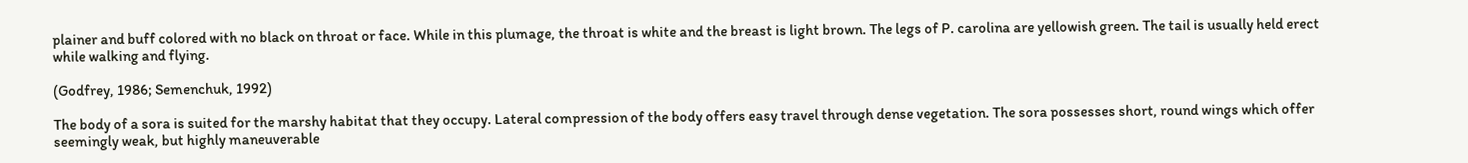plainer and buff colored with no black on throat or face. While in this plumage, the throat is white and the breast is light brown. The legs of P. carolina are yellowish green. The tail is usually held erect while walking and flying.

(Godfrey, 1986; Semenchuk, 1992)

The body of a sora is suited for the marshy habitat that they occupy. Lateral compression of the body offers easy travel through dense vegetation. The sora possesses short, round wings which offer seemingly weak, but highly maneuverable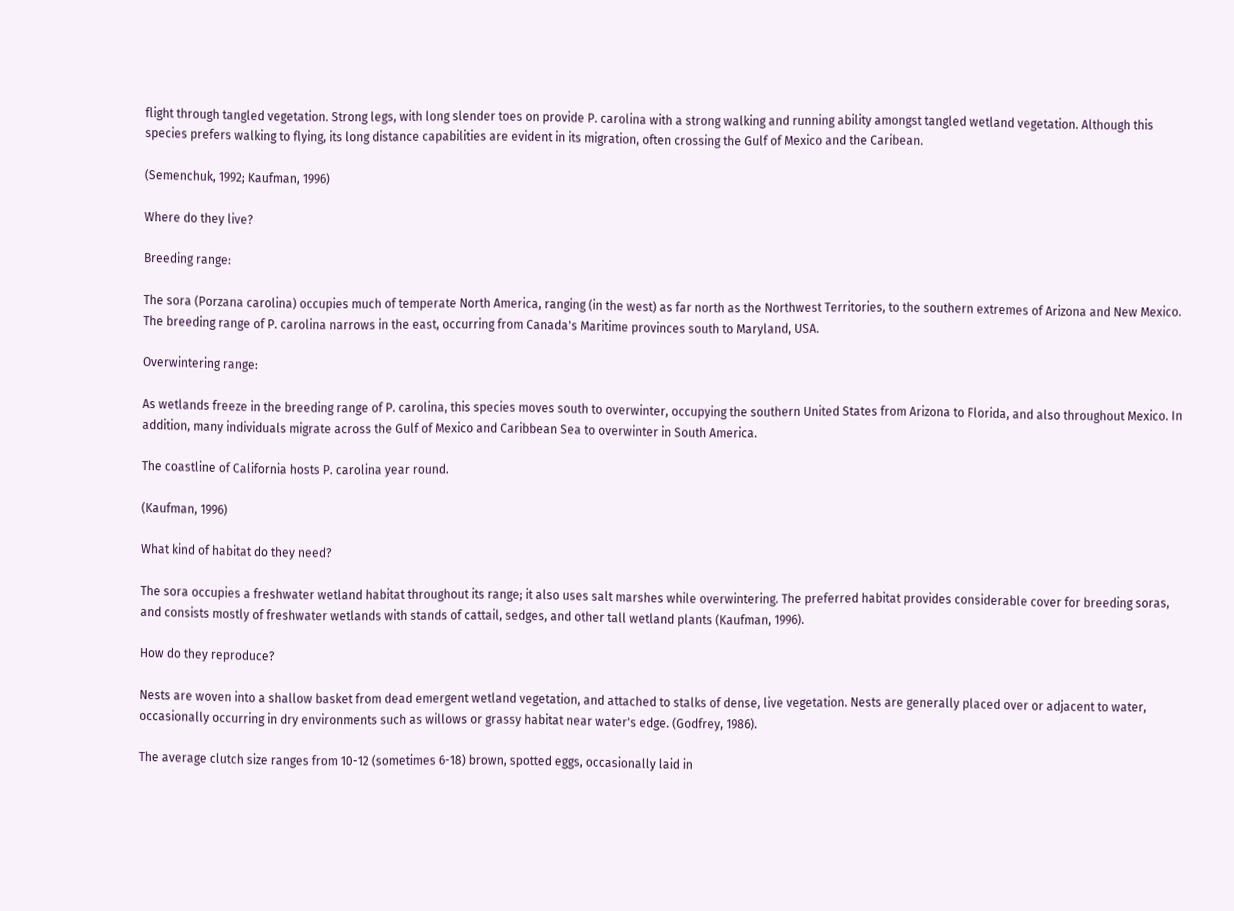flight through tangled vegetation. Strong legs, with long slender toes on provide P. carolina with a strong walking and running ability amongst tangled wetland vegetation. Although this species prefers walking to flying, its long distance capabilities are evident in its migration, often crossing the Gulf of Mexico and the Caribean.

(Semenchuk, 1992; Kaufman, 1996)

Where do they live?

Breeding range:

The sora (Porzana carolina) occupies much of temperate North America, ranging (in the west) as far north as the Northwest Territories, to the southern extremes of Arizona and New Mexico. The breeding range of P. carolina narrows in the east, occurring from Canada's Maritime provinces south to Maryland, USA.

Overwintering range:

As wetlands freeze in the breeding range of P. carolina, this species moves south to overwinter, occupying the southern United States from Arizona to Florida, and also throughout Mexico. In addition, many individuals migrate across the Gulf of Mexico and Caribbean Sea to overwinter in South America.

The coastline of California hosts P. carolina year round.

(Kaufman, 1996)

What kind of habitat do they need?

The sora occupies a freshwater wetland habitat throughout its range; it also uses salt marshes while overwintering. The preferred habitat provides considerable cover for breeding soras, and consists mostly of freshwater wetlands with stands of cattail, sedges, and other tall wetland plants (Kaufman, 1996).

How do they reproduce?

Nests are woven into a shallow basket from dead emergent wetland vegetation, and attached to stalks of dense, live vegetation. Nests are generally placed over or adjacent to water, occasionally occurring in dry environments such as willows or grassy habitat near water's edge. (Godfrey, 1986).

The average clutch size ranges from 10-12 (sometimes 6-18) brown, spotted eggs, occasionally laid in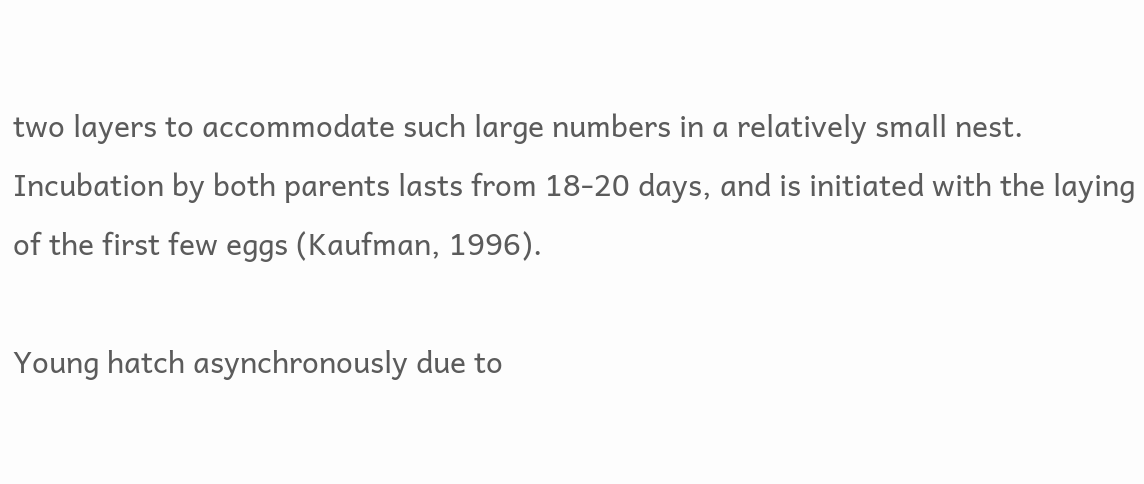two layers to accommodate such large numbers in a relatively small nest. Incubation by both parents lasts from 18-20 days, and is initiated with the laying of the first few eggs (Kaufman, 1996).

Young hatch asynchronously due to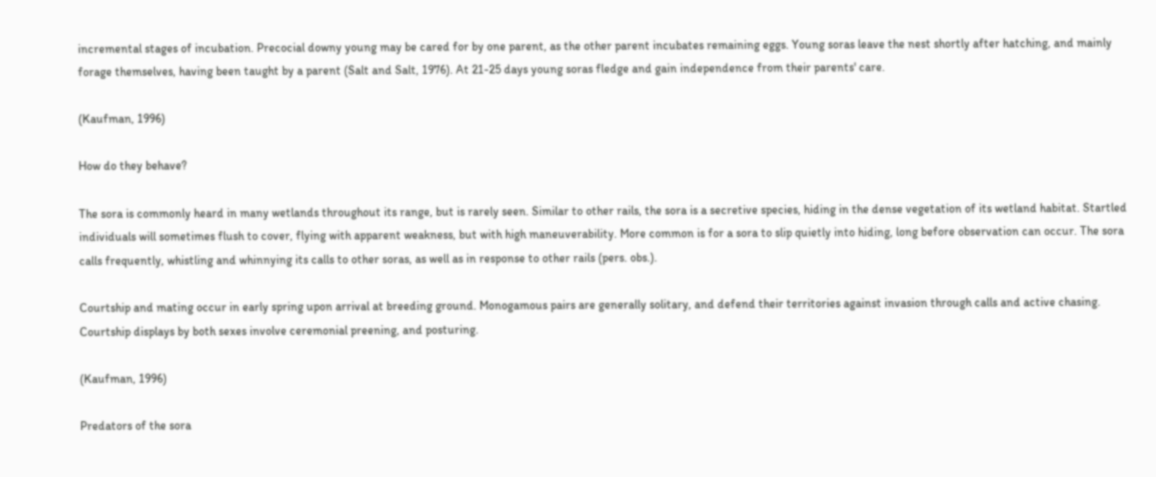incremental stages of incubation. Precocial downy young may be cared for by one parent, as the other parent incubates remaining eggs. Young soras leave the nest shortly after hatching, and mainly forage themselves, having been taught by a parent (Salt and Salt, 1976). At 21-25 days young soras fledge and gain independence from their parents' care.

(Kaufman, 1996)

How do they behave?

The sora is commonly heard in many wetlands throughout its range, but is rarely seen. Similar to other rails, the sora is a secretive species, hiding in the dense vegetation of its wetland habitat. Startled individuals will sometimes flush to cover, flying with apparent weakness, but with high maneuverability. More common is for a sora to slip quietly into hiding, long before observation can occur. The sora calls frequently, whistling and whinnying its calls to other soras, as well as in response to other rails (pers. obs.).

Courtship and mating occur in early spring upon arrival at breeding ground. Monogamous pairs are generally solitary, and defend their territories against invasion through calls and active chasing. Courtship displays by both sexes involve ceremonial preening, and posturing.

(Kaufman, 1996)

Predators of the sora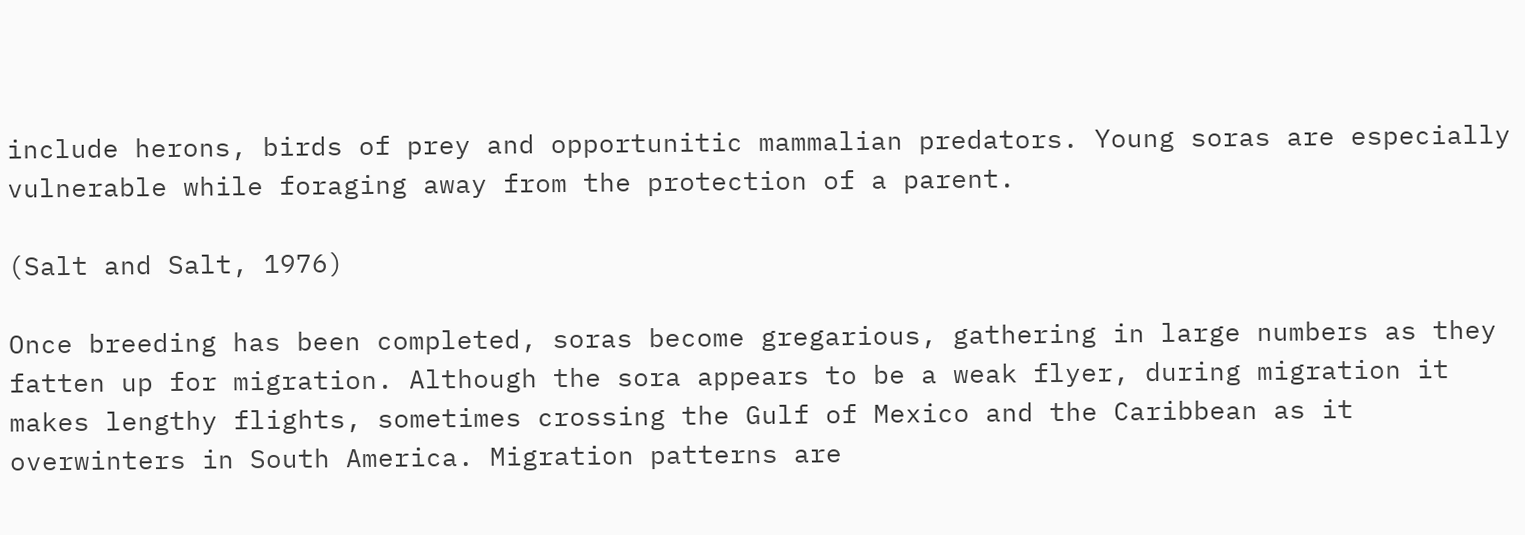include herons, birds of prey and opportunitic mammalian predators. Young soras are especially vulnerable while foraging away from the protection of a parent.

(Salt and Salt, 1976)

Once breeding has been completed, soras become gregarious, gathering in large numbers as they fatten up for migration. Although the sora appears to be a weak flyer, during migration it makes lengthy flights, sometimes crossing the Gulf of Mexico and the Caribbean as it overwinters in South America. Migration patterns are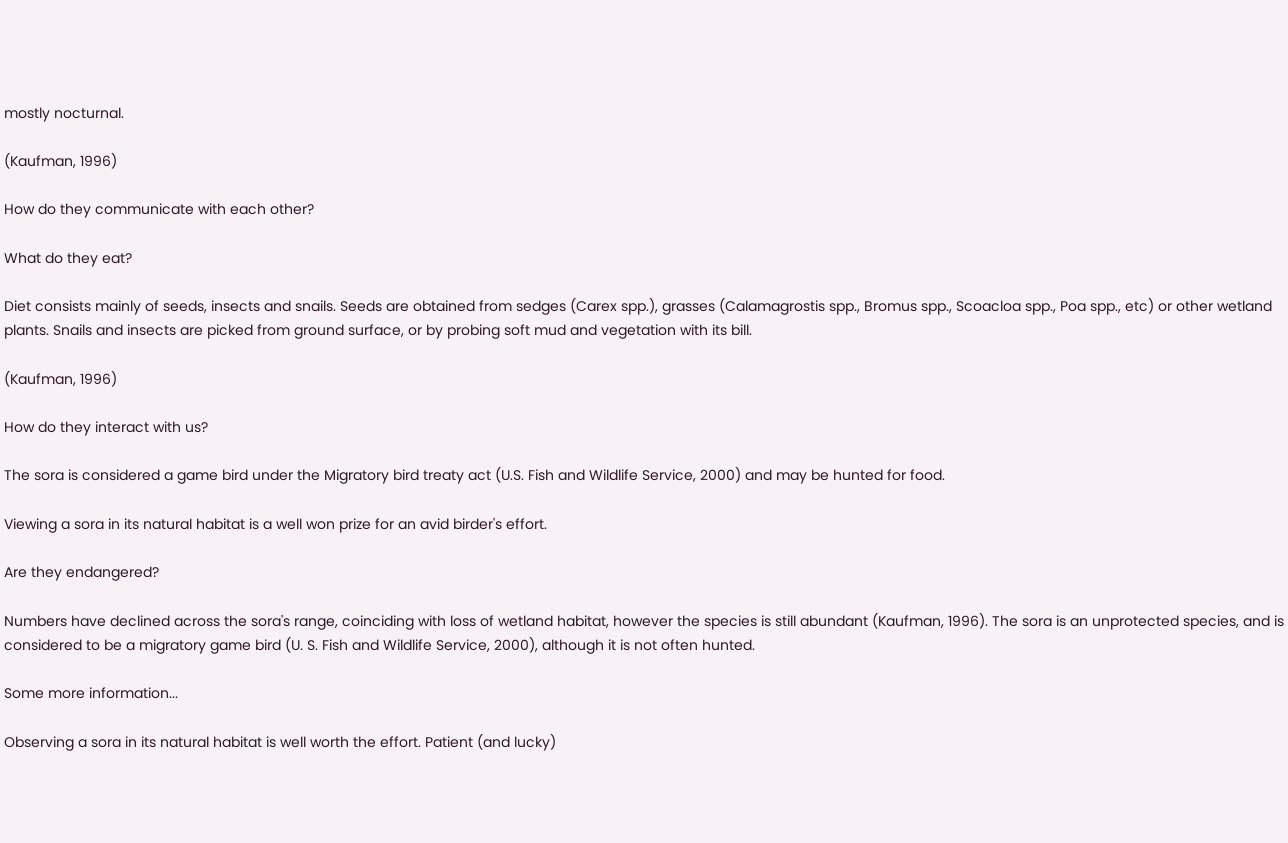mostly nocturnal.

(Kaufman, 1996)

How do they communicate with each other?

What do they eat?

Diet consists mainly of seeds, insects and snails. Seeds are obtained from sedges (Carex spp.), grasses (Calamagrostis spp., Bromus spp., Scoacloa spp., Poa spp., etc) or other wetland plants. Snails and insects are picked from ground surface, or by probing soft mud and vegetation with its bill.

(Kaufman, 1996)

How do they interact with us?

The sora is considered a game bird under the Migratory bird treaty act (U.S. Fish and Wildlife Service, 2000) and may be hunted for food.

Viewing a sora in its natural habitat is a well won prize for an avid birder's effort.

Are they endangered?

Numbers have declined across the sora's range, coinciding with loss of wetland habitat, however the species is still abundant (Kaufman, 1996). The sora is an unprotected species, and is considered to be a migratory game bird (U. S. Fish and Wildlife Service, 2000), although it is not often hunted.

Some more information...

Observing a sora in its natural habitat is well worth the effort. Patient (and lucky)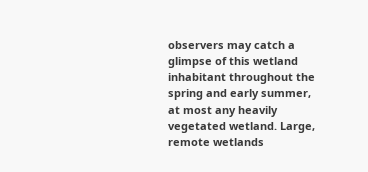observers may catch a glimpse of this wetland inhabitant throughout the spring and early summer, at most any heavily vegetated wetland. Large, remote wetlands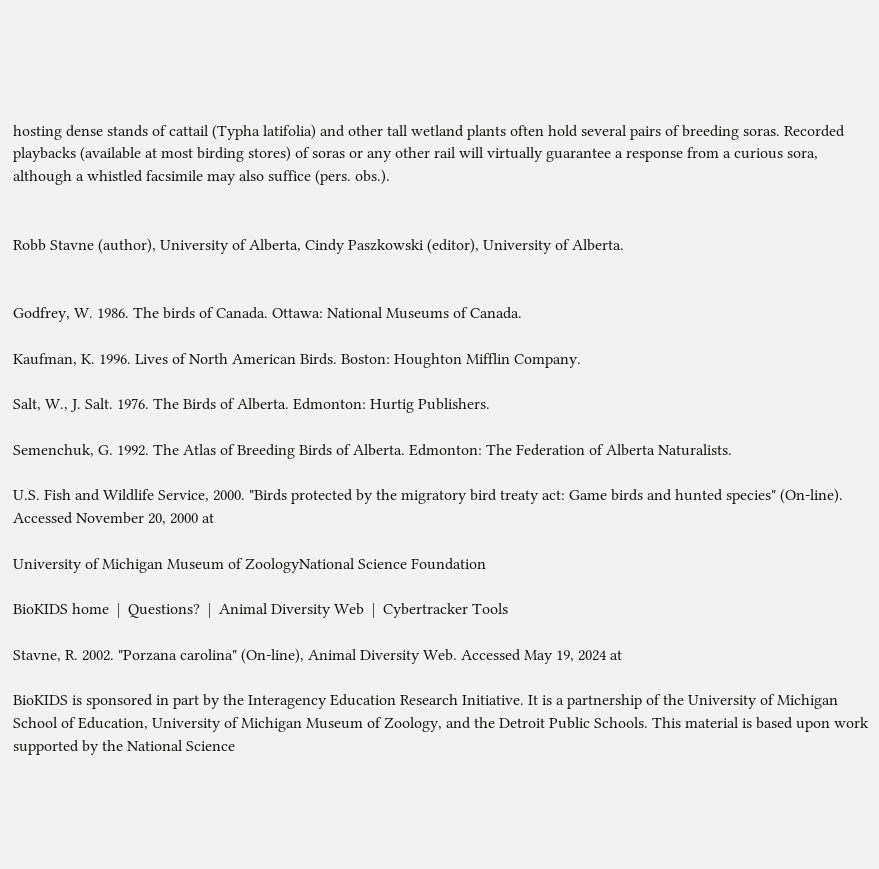hosting dense stands of cattail (Typha latifolia) and other tall wetland plants often hold several pairs of breeding soras. Recorded playbacks (available at most birding stores) of soras or any other rail will virtually guarantee a response from a curious sora, although a whistled facsimile may also suffice (pers. obs.).


Robb Stavne (author), University of Alberta, Cindy Paszkowski (editor), University of Alberta.


Godfrey, W. 1986. The birds of Canada. Ottawa: National Museums of Canada.

Kaufman, K. 1996. Lives of North American Birds. Boston: Houghton Mifflin Company.

Salt, W., J. Salt. 1976. The Birds of Alberta. Edmonton: Hurtig Publishers.

Semenchuk, G. 1992. The Atlas of Breeding Birds of Alberta. Edmonton: The Federation of Alberta Naturalists.

U.S. Fish and Wildlife Service, 2000. "Birds protected by the migratory bird treaty act: Game birds and hunted species" (On-line). Accessed November 20, 2000 at

University of Michigan Museum of ZoologyNational Science Foundation

BioKIDS home  |  Questions?  |  Animal Diversity Web  |  Cybertracker Tools

Stavne, R. 2002. "Porzana carolina" (On-line), Animal Diversity Web. Accessed May 19, 2024 at

BioKIDS is sponsored in part by the Interagency Education Research Initiative. It is a partnership of the University of Michigan School of Education, University of Michigan Museum of Zoology, and the Detroit Public Schools. This material is based upon work supported by the National Science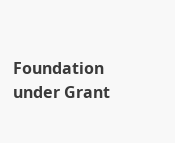Foundation under Grant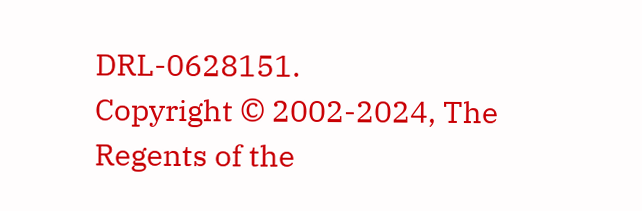DRL-0628151.
Copyright © 2002-2024, The Regents of the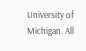University of Michigan. All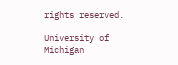rights reserved.

University of Michigan